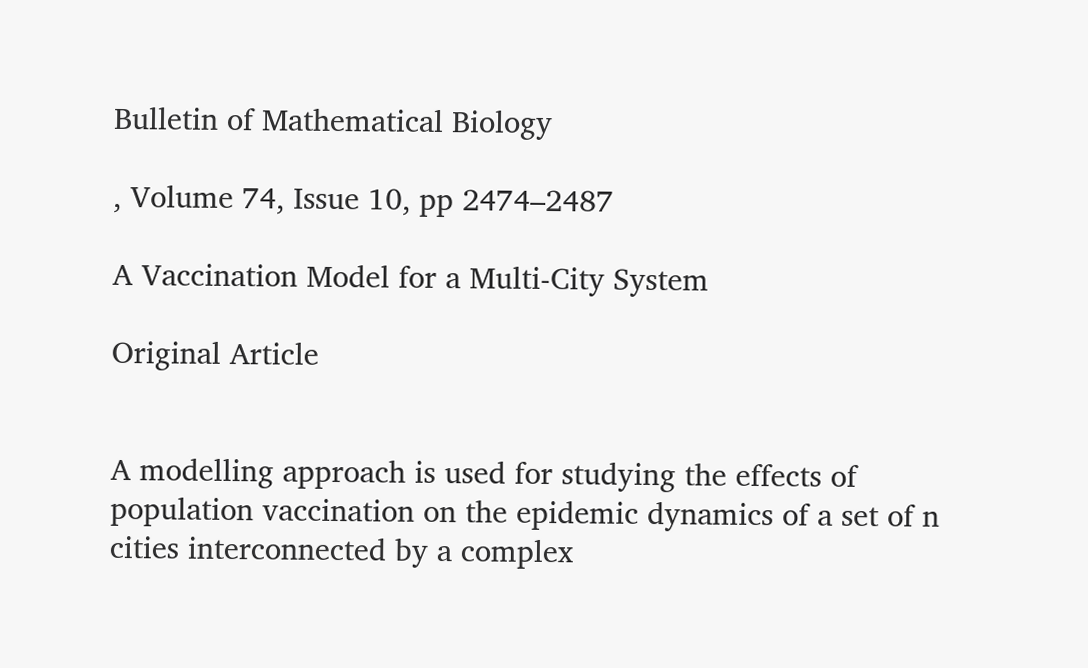Bulletin of Mathematical Biology

, Volume 74, Issue 10, pp 2474–2487

A Vaccination Model for a Multi-City System

Original Article


A modelling approach is used for studying the effects of population vaccination on the epidemic dynamics of a set of n cities interconnected by a complex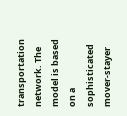transportation network. The model is based on a sophisticated mover-stayer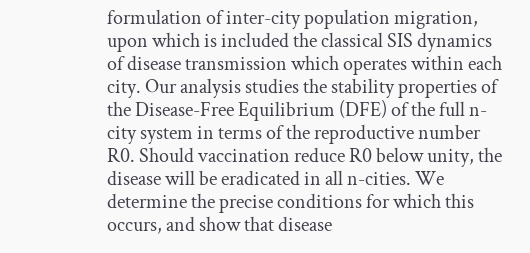formulation of inter-city population migration, upon which is included the classical SIS dynamics of disease transmission which operates within each city. Our analysis studies the stability properties of the Disease-Free Equilibrium (DFE) of the full n-city system in terms of the reproductive number R0. Should vaccination reduce R0 below unity, the disease will be eradicated in all n-cities. We determine the precise conditions for which this occurs, and show that disease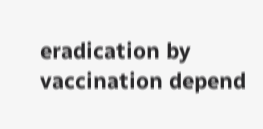eradication by vaccination depend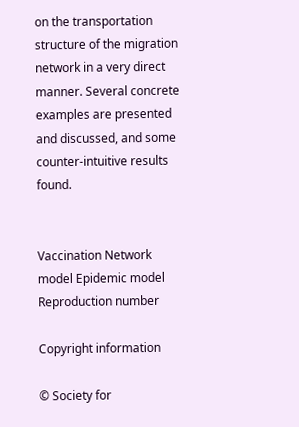on the transportation structure of the migration network in a very direct manner. Several concrete examples are presented and discussed, and some counter-intuitive results found.


Vaccination Network model Epidemic model Reproduction number

Copyright information

© Society for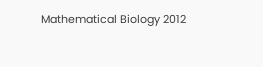Mathematical Biology 2012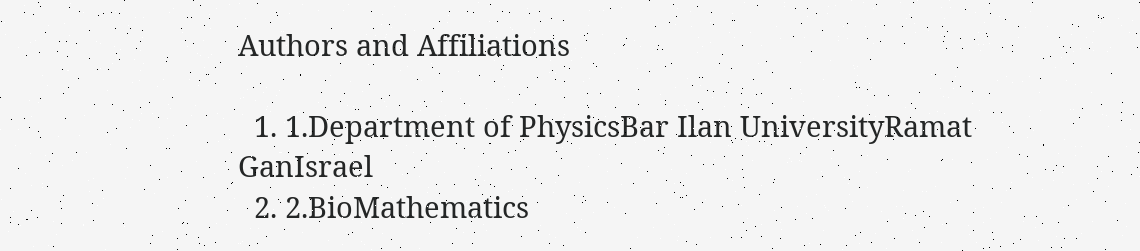Authors and Affiliations

  1. 1.Department of PhysicsBar Ilan UniversityRamat GanIsrael
  2. 2.BioMathematics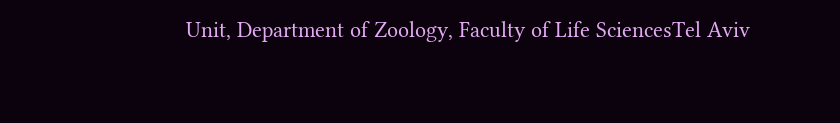Unit, Department of Zoology, Faculty of Life SciencesTel Aviv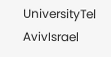UniversityTel AvivIsrael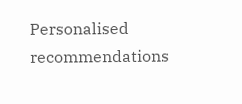Personalised recommendations